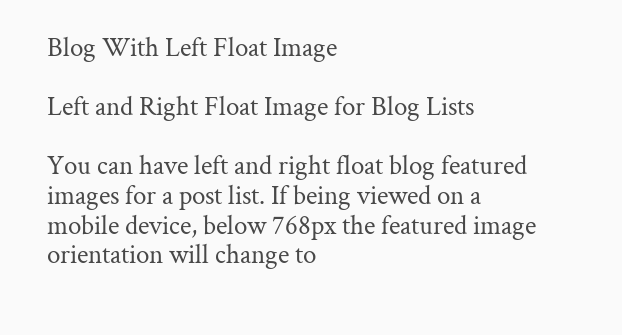Blog With Left Float Image

Left and Right Float Image for Blog Lists

You can have left and right float blog featured images for a post list. If being viewed on a mobile device, below 768px the featured image orientation will change to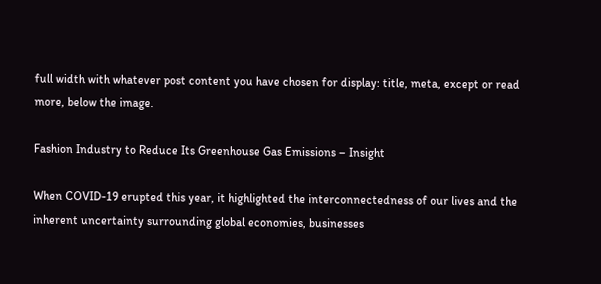full width with whatever post content you have chosen for display: title, meta, except or read more, below the image.

Fashion Industry to Reduce Its Greenhouse Gas Emissions – Insight

When COVID-19 erupted this year, it highlighted the interconnectedness of our lives and the inherent uncertainty surrounding global economies, businesses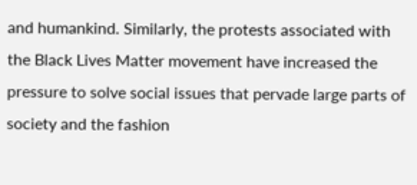and humankind. Similarly, the protests associated with the Black Lives Matter movement have increased the pressure to solve social issues that pervade large parts of society and the fashion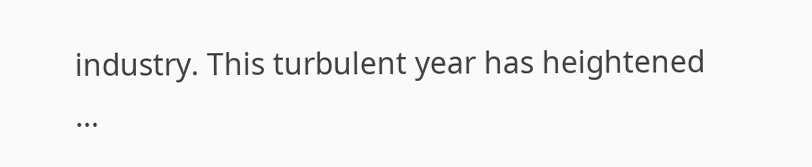industry. This turbulent year has heightened …